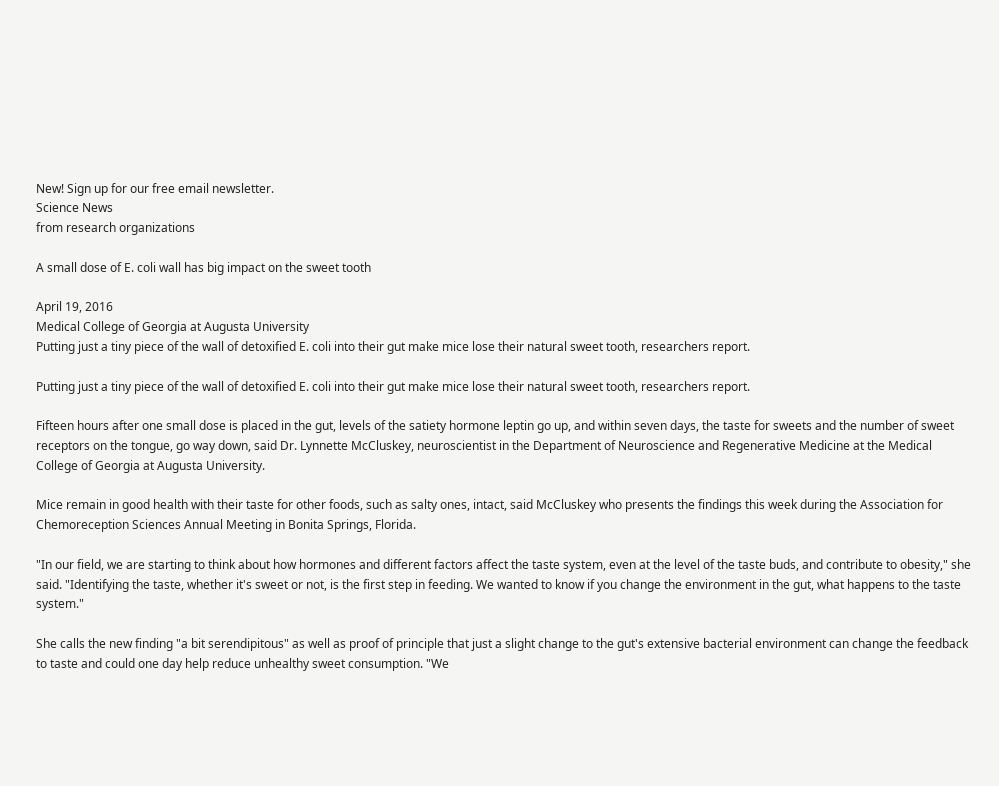New! Sign up for our free email newsletter.
Science News
from research organizations

A small dose of E. coli wall has big impact on the sweet tooth

April 19, 2016
Medical College of Georgia at Augusta University
Putting just a tiny piece of the wall of detoxified E. coli into their gut make mice lose their natural sweet tooth, researchers report.

Putting just a tiny piece of the wall of detoxified E. coli into their gut make mice lose their natural sweet tooth, researchers report.

Fifteen hours after one small dose is placed in the gut, levels of the satiety hormone leptin go up, and within seven days, the taste for sweets and the number of sweet receptors on the tongue, go way down, said Dr. Lynnette McCluskey, neuroscientist in the Department of Neuroscience and Regenerative Medicine at the Medical College of Georgia at Augusta University.

Mice remain in good health with their taste for other foods, such as salty ones, intact, said McCluskey who presents the findings this week during the Association for Chemoreception Sciences Annual Meeting in Bonita Springs, Florida.

"In our field, we are starting to think about how hormones and different factors affect the taste system, even at the level of the taste buds, and contribute to obesity," she said. "Identifying the taste, whether it's sweet or not, is the first step in feeding. We wanted to know if you change the environment in the gut, what happens to the taste system."

She calls the new finding "a bit serendipitous" as well as proof of principle that just a slight change to the gut's extensive bacterial environment can change the feedback to taste and could one day help reduce unhealthy sweet consumption. "We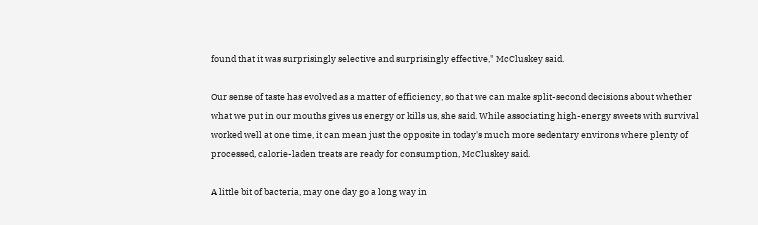found that it was surprisingly selective and surprisingly effective," McCluskey said.

Our sense of taste has evolved as a matter of efficiency, so that we can make split-second decisions about whether what we put in our mouths gives us energy or kills us, she said. While associating high-energy sweets with survival worked well at one time, it can mean just the opposite in today's much more sedentary environs where plenty of processed, calorie-laden treats are ready for consumption, McCluskey said.

A little bit of bacteria, may one day go a long way in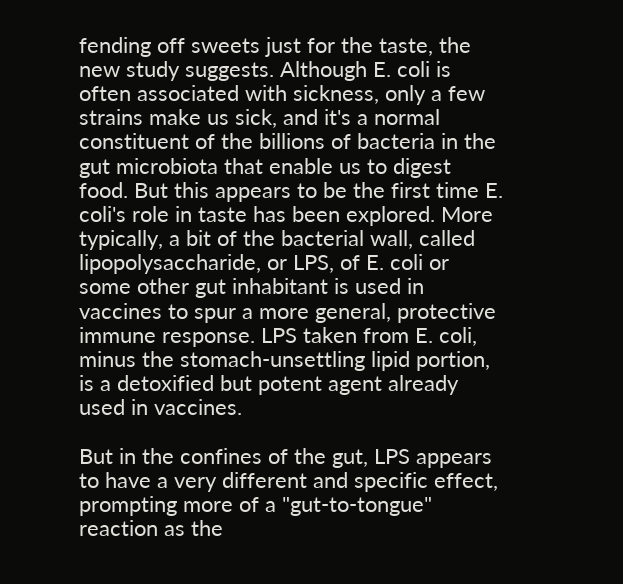fending off sweets just for the taste, the new study suggests. Although E. coli is often associated with sickness, only a few strains make us sick, and it's a normal constituent of the billions of bacteria in the gut microbiota that enable us to digest food. But this appears to be the first time E. coli's role in taste has been explored. More typically, a bit of the bacterial wall, called lipopolysaccharide, or LPS, of E. coli or some other gut inhabitant is used in vaccines to spur a more general, protective immune response. LPS taken from E. coli, minus the stomach-unsettling lipid portion, is a detoxified but potent agent already used in vaccines.

But in the confines of the gut, LPS appears to have a very different and specific effect, prompting more of a "gut-to-tongue" reaction as the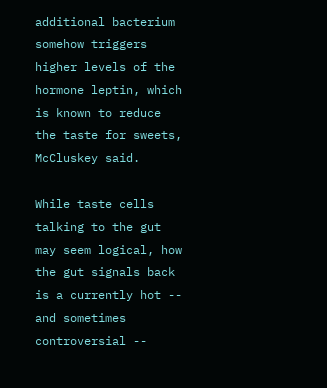additional bacterium somehow triggers higher levels of the hormone leptin, which is known to reduce the taste for sweets, McCluskey said.

While taste cells talking to the gut may seem logical, how the gut signals back is a currently hot -- and sometimes controversial --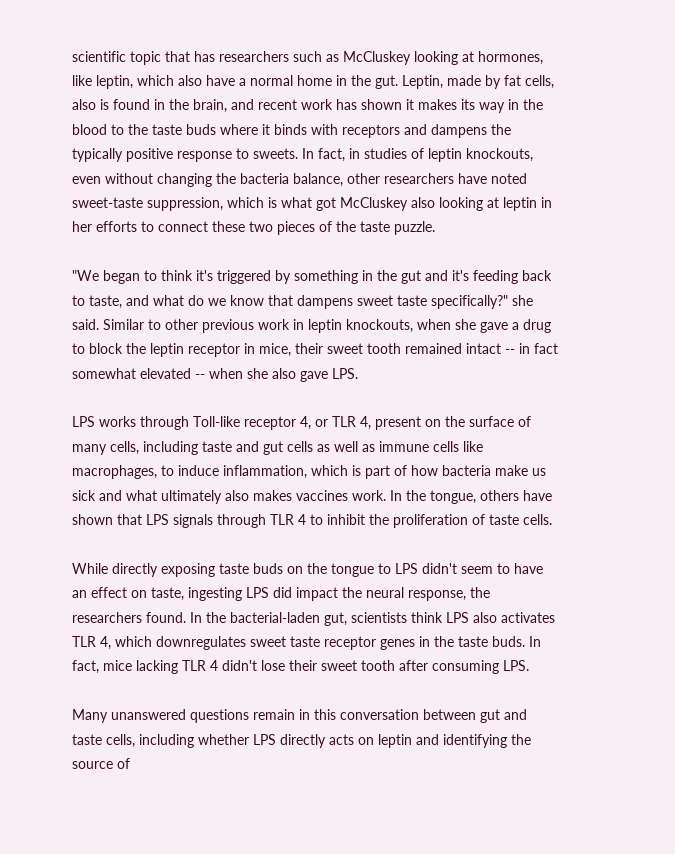scientific topic that has researchers such as McCluskey looking at hormones, like leptin, which also have a normal home in the gut. Leptin, made by fat cells, also is found in the brain, and recent work has shown it makes its way in the blood to the taste buds where it binds with receptors and dampens the typically positive response to sweets. In fact, in studies of leptin knockouts, even without changing the bacteria balance, other researchers have noted sweet-taste suppression, which is what got McCluskey also looking at leptin in her efforts to connect these two pieces of the taste puzzle.

"We began to think it's triggered by something in the gut and it's feeding back to taste, and what do we know that dampens sweet taste specifically?" she said. Similar to other previous work in leptin knockouts, when she gave a drug to block the leptin receptor in mice, their sweet tooth remained intact -- in fact somewhat elevated -- when she also gave LPS.

LPS works through Toll-like receptor 4, or TLR 4, present on the surface of many cells, including taste and gut cells as well as immune cells like macrophages, to induce inflammation, which is part of how bacteria make us sick and what ultimately also makes vaccines work. In the tongue, others have shown that LPS signals through TLR 4 to inhibit the proliferation of taste cells.

While directly exposing taste buds on the tongue to LPS didn't seem to have an effect on taste, ingesting LPS did impact the neural response, the researchers found. In the bacterial-laden gut, scientists think LPS also activates TLR 4, which downregulates sweet taste receptor genes in the taste buds. In fact, mice lacking TLR 4 didn't lose their sweet tooth after consuming LPS.

Many unanswered questions remain in this conversation between gut and taste cells, including whether LPS directly acts on leptin and identifying the source of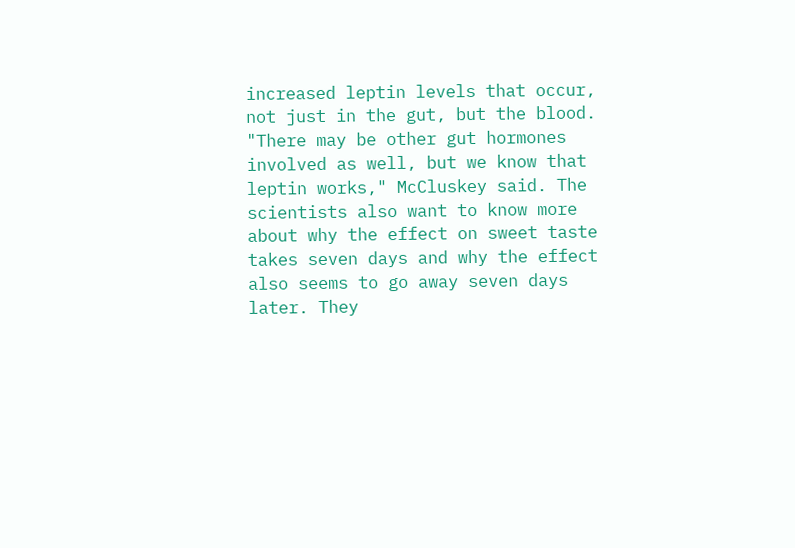increased leptin levels that occur, not just in the gut, but the blood. "There may be other gut hormones involved as well, but we know that leptin works," McCluskey said. The scientists also want to know more about why the effect on sweet taste takes seven days and why the effect also seems to go away seven days later. They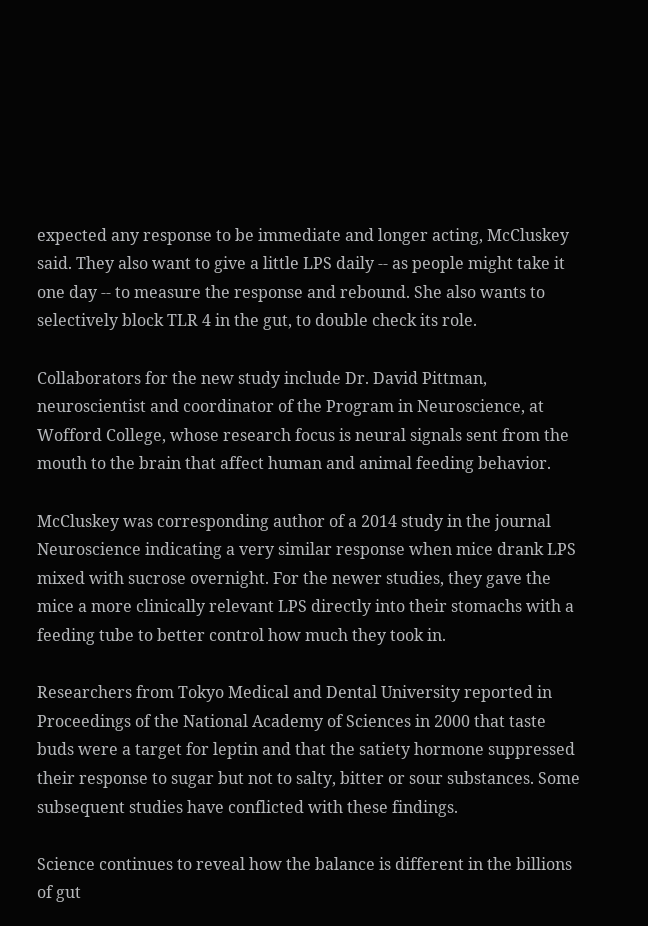expected any response to be immediate and longer acting, McCluskey said. They also want to give a little LPS daily -- as people might take it one day -- to measure the response and rebound. She also wants to selectively block TLR 4 in the gut, to double check its role.

Collaborators for the new study include Dr. David Pittman, neuroscientist and coordinator of the Program in Neuroscience, at Wofford College, whose research focus is neural signals sent from the mouth to the brain that affect human and animal feeding behavior.

McCluskey was corresponding author of a 2014 study in the journal Neuroscience indicating a very similar response when mice drank LPS mixed with sucrose overnight. For the newer studies, they gave the mice a more clinically relevant LPS directly into their stomachs with a feeding tube to better control how much they took in.

Researchers from Tokyo Medical and Dental University reported in Proceedings of the National Academy of Sciences in 2000 that taste buds were a target for leptin and that the satiety hormone suppressed their response to sugar but not to salty, bitter or sour substances. Some subsequent studies have conflicted with these findings.

Science continues to reveal how the balance is different in the billions of gut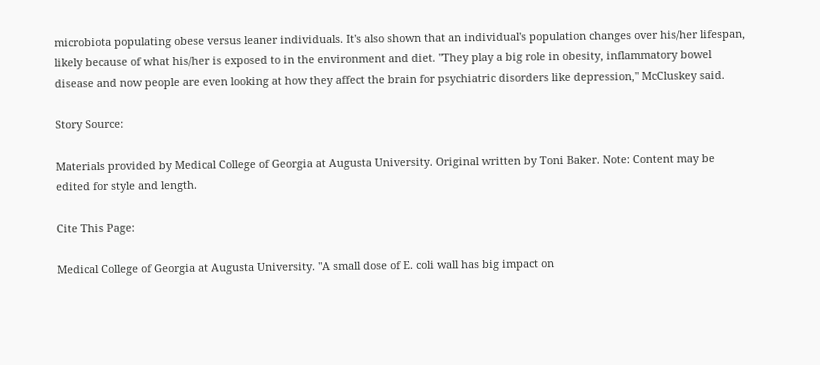microbiota populating obese versus leaner individuals. It's also shown that an individual's population changes over his/her lifespan, likely because of what his/her is exposed to in the environment and diet. "They play a big role in obesity, inflammatory bowel disease and now people are even looking at how they affect the brain for psychiatric disorders like depression," McCluskey said.

Story Source:

Materials provided by Medical College of Georgia at Augusta University. Original written by Toni Baker. Note: Content may be edited for style and length.

Cite This Page:

Medical College of Georgia at Augusta University. "A small dose of E. coli wall has big impact on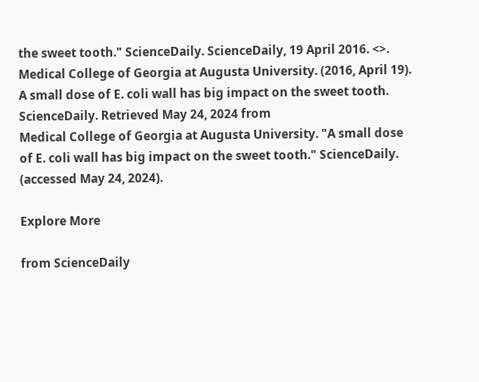the sweet tooth." ScienceDaily. ScienceDaily, 19 April 2016. <>.
Medical College of Georgia at Augusta University. (2016, April 19). A small dose of E. coli wall has big impact on the sweet tooth. ScienceDaily. Retrieved May 24, 2024 from
Medical College of Georgia at Augusta University. "A small dose of E. coli wall has big impact on the sweet tooth." ScienceDaily. (accessed May 24, 2024).

Explore More

from ScienceDaily